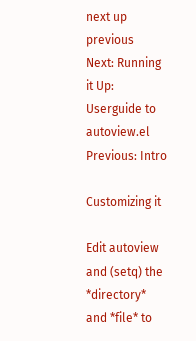next up previous
Next: Running it Up: Userguide to autoview.el Previous: Intro

Customizing it

Edit autoview and (setq) the *directory* and *file* to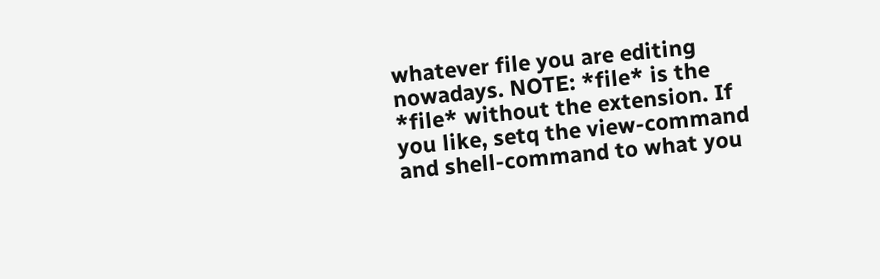whatever file you are editing nowadays. NOTE: *file* is the *file* without the extension. If you like, setq the view-command and shell-command to what you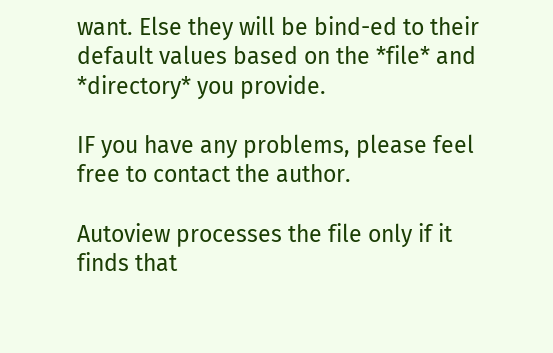want. Else they will be bind-ed to their default values based on the *file* and *directory* you provide.

IF you have any problems, please feel free to contact the author.

Autoview processes the file only if it finds that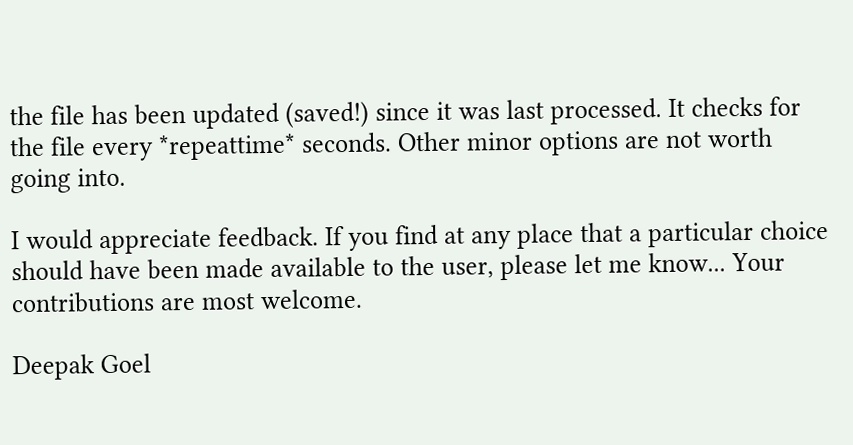the file has been updated (saved!) since it was last processed. It checks for the file every *repeattime* seconds. Other minor options are not worth going into.

I would appreciate feedback. If you find at any place that a particular choice should have been made available to the user, please let me know... Your contributions are most welcome.

Deepak Goel